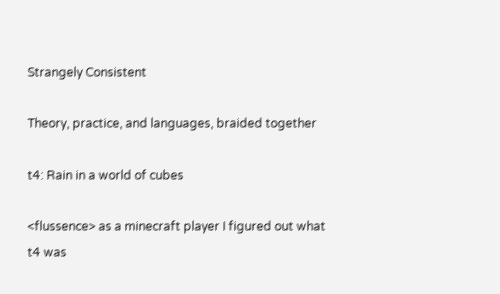Strangely Consistent

Theory, practice, and languages, braided together

t4: Rain in a world of cubes

<flussence> as a minecraft player I figured out what t4 was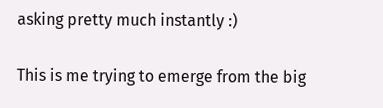asking pretty much instantly :)

This is me trying to emerge from the big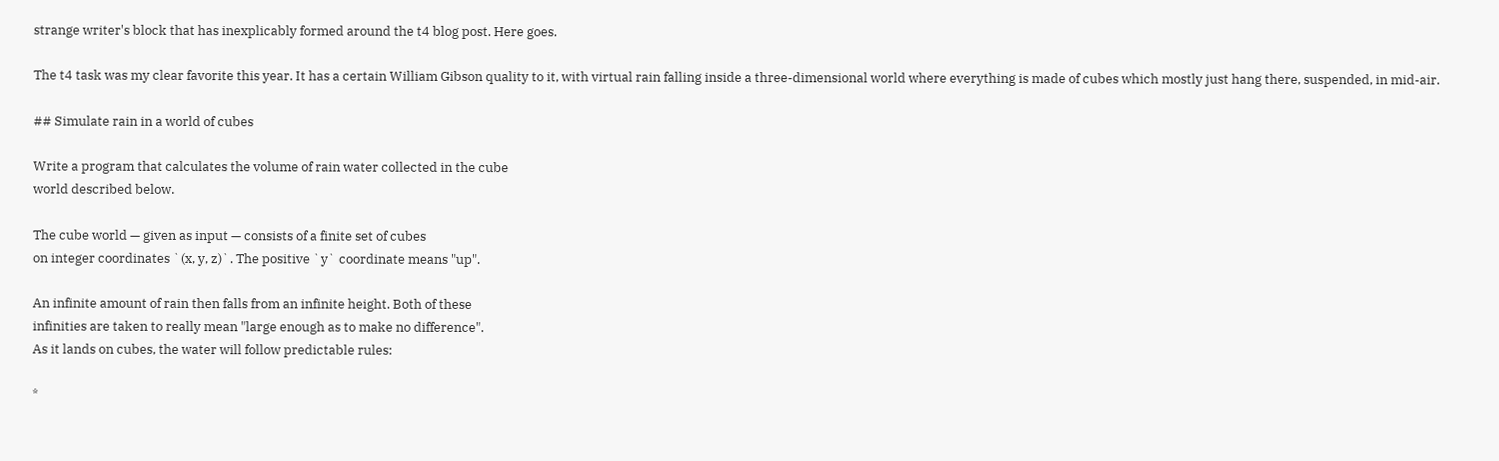strange writer's block that has inexplicably formed around the t4 blog post. Here goes.

The t4 task was my clear favorite this year. It has a certain William Gibson quality to it, with virtual rain falling inside a three-dimensional world where everything is made of cubes which mostly just hang there, suspended, in mid-air.

## Simulate rain in a world of cubes

Write a program that calculates the volume of rain water collected in the cube
world described below.

The cube world — given as input — consists of a finite set of cubes
on integer coordinates `(x, y, z)`. The positive `y` coordinate means "up".

An infinite amount of rain then falls from an infinite height. Both of these
infinities are taken to really mean "large enough as to make no difference".
As it lands on cubes, the water will follow predictable rules:

*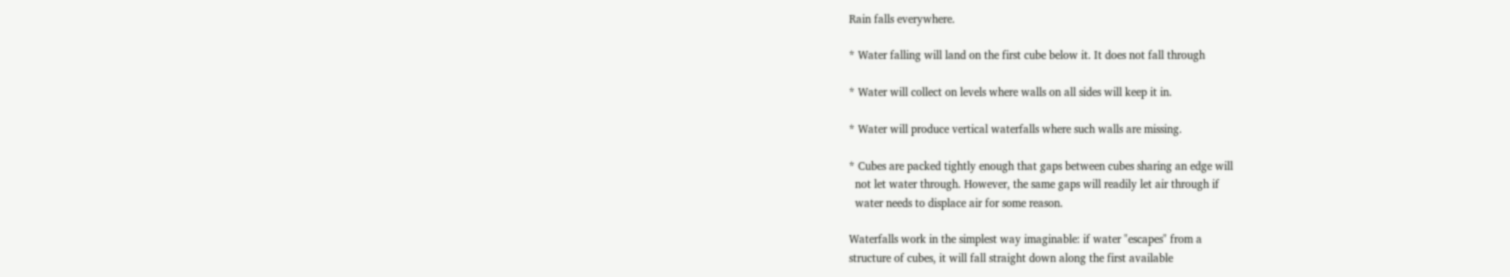Rain falls everywhere.

* Water falling will land on the first cube below it. It does not fall through

* Water will collect on levels where walls on all sides will keep it in.

* Water will produce vertical waterfalls where such walls are missing.

* Cubes are packed tightly enough that gaps between cubes sharing an edge will
  not let water through. However, the same gaps will readily let air through if
  water needs to displace air for some reason.

Waterfalls work in the simplest way imaginable: if water "escapes" from a
structure of cubes, it will fall straight down along the first available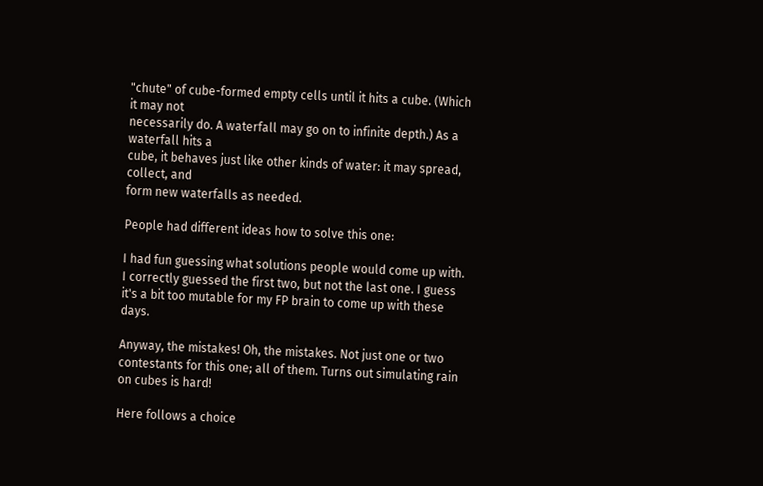"chute" of cube-formed empty cells until it hits a cube. (Which it may not
necessarily do. A waterfall may go on to infinite depth.) As a waterfall hits a
cube, it behaves just like other kinds of water: it may spread, collect, and
form new waterfalls as needed.

People had different ideas how to solve this one:

I had fun guessing what solutions people would come up with. I correctly guessed the first two, but not the last one. I guess it's a bit too mutable for my FP brain to come up with these days.

Anyway, the mistakes! Oh, the mistakes. Not just one or two contestants for this one; all of them. Turns out simulating rain on cubes is hard!

Here follows a choice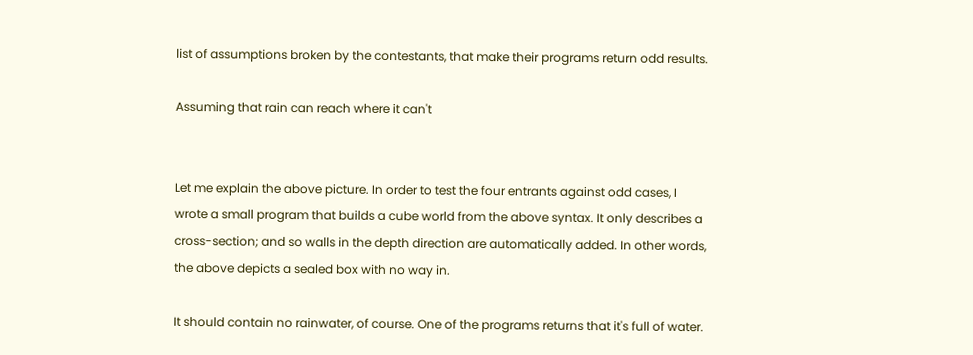list of assumptions broken by the contestants, that make their programs return odd results.

Assuming that rain can reach where it can't


Let me explain the above picture. In order to test the four entrants against odd cases, I wrote a small program that builds a cube world from the above syntax. It only describes a cross-section; and so walls in the depth direction are automatically added. In other words, the above depicts a sealed box with no way in.

It should contain no rainwater, of course. One of the programs returns that it's full of water.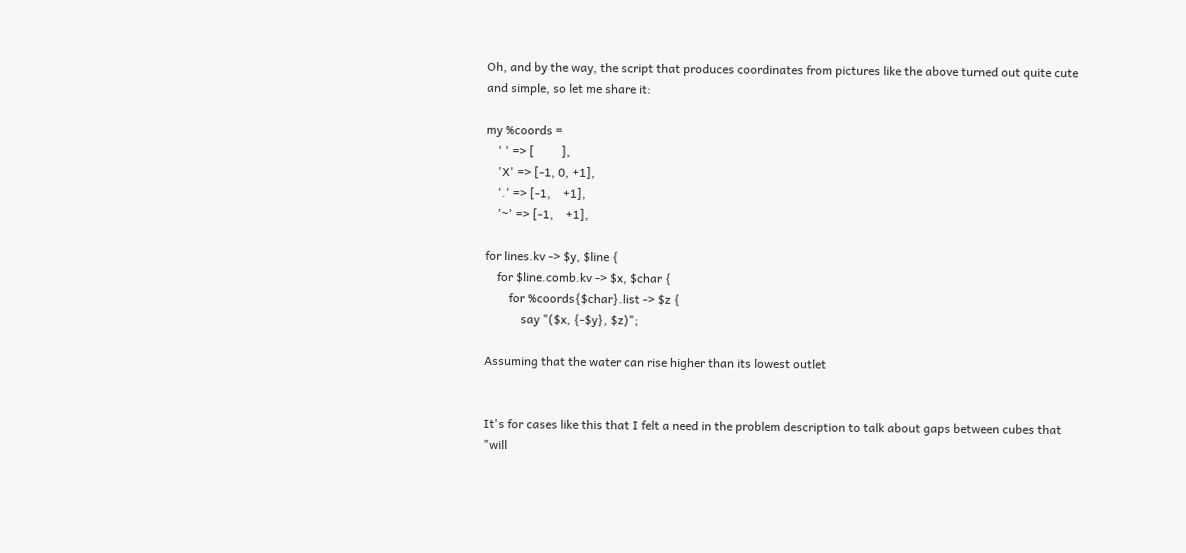Oh, and by the way, the script that produces coordinates from pictures like the above turned out quite cute and simple, so let me share it:

my %coords =
    ' ' => [         ],
    'X' => [-1, 0, +1],
    '.' => [-1,    +1],
    '~' => [-1,    +1],

for lines.kv -> $y, $line {
    for $line.comb.kv -> $x, $char {
        for %coords{$char}.list -> $z {
            say "($x, {-$y}, $z)";

Assuming that the water can rise higher than its lowest outlet


It's for cases like this that I felt a need in the problem description to talk about gaps between cubes that "will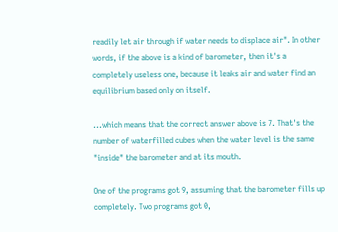readily let air through if water needs to displace air". In other words, if the above is a kind of barometer, then it's a completely useless one, because it leaks air and water find an equilibrium based only on itself.

...which means that the correct answer above is 7. That's the number of waterfilled cubes when the water level is the same "inside" the barometer and at its mouth.

One of the programs got 9, assuming that the barometer fills up completely. Two programs got 0,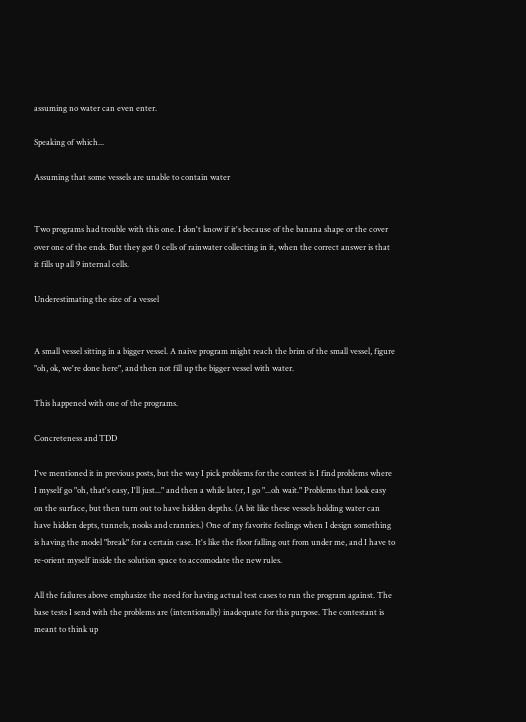assuming no water can even enter.

Speaking of which...

Assuming that some vessels are unable to contain water


Two programs had trouble with this one. I don't know if it's because of the banana shape or the cover over one of the ends. But they got 0 cells of rainwater collecting in it, when the correct answer is that it fills up all 9 internal cells.

Underestimating the size of a vessel


A small vessel sitting in a bigger vessel. A naive program might reach the brim of the small vessel, figure "oh, ok, we're done here", and then not fill up the bigger vessel with water.

This happened with one of the programs.

Concreteness and TDD

I've mentioned it in previous posts, but the way I pick problems for the contest is I find problems where I myself go "oh, that's easy, I'll just..." and then a while later, I go "...oh wait." Problems that look easy on the surface, but then turn out to have hidden depths. (A bit like these vessels holding water can have hidden depts, tunnels, nooks and crannies.) One of my favorite feelings when I design something is having the model "break" for a certain case. It's like the floor falling out from under me, and I have to re-orient myself inside the solution space to accomodate the new rules.

All the failures above emphasize the need for having actual test cases to run the program against. The base tests I send with the problems are (intentionally) inadequate for this purpose. The contestant is meant to think up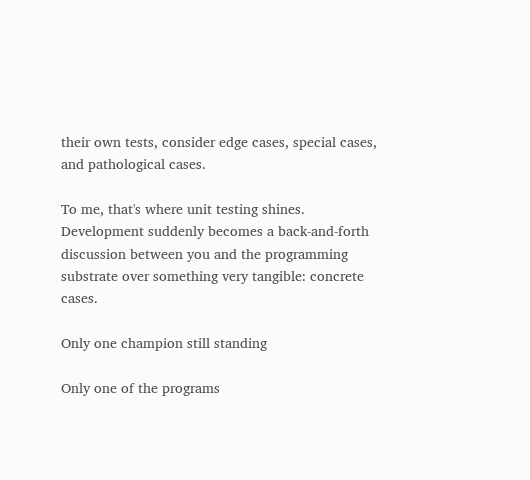their own tests, consider edge cases, special cases, and pathological cases.

To me, that's where unit testing shines. Development suddenly becomes a back-and-forth discussion between you and the programming substrate over something very tangible: concrete cases.

Only one champion still standing

Only one of the programs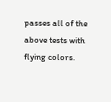passes all of the above tests with flying colors.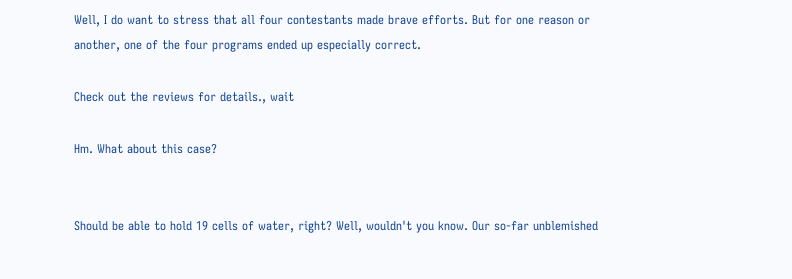Well, I do want to stress that all four contestants made brave efforts. But for one reason or another, one of the four programs ended up especially correct.

Check out the reviews for details., wait

Hm. What about this case?


Should be able to hold 19 cells of water, right? Well, wouldn't you know. Our so-far unblemished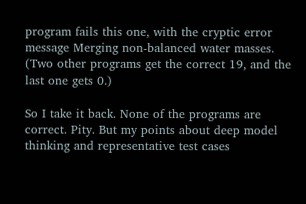program fails this one, with the cryptic error message Merging non-balanced water masses. (Two other programs get the correct 19, and the last one gets 0.)

So I take it back. None of the programs are correct. Pity. But my points about deep model thinking and representative test cases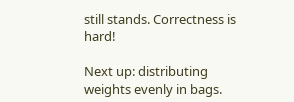still stands. Correctness is hard!

Next up: distributing weights evenly in bags.